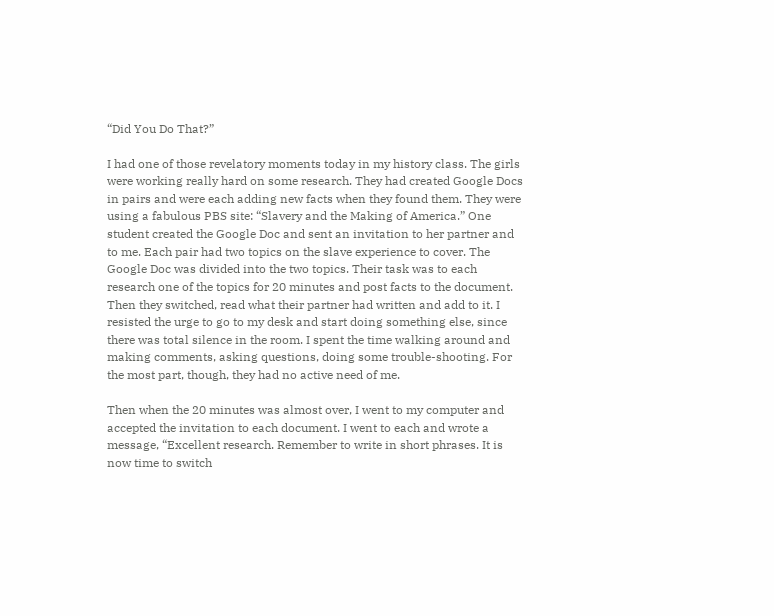“Did You Do That?”

I had one of those revelatory moments today in my history class. The girls were working really hard on some research. They had created Google Docs in pairs and were each adding new facts when they found them. They were using a fabulous PBS site: “Slavery and the Making of America.” One student created the Google Doc and sent an invitation to her partner and to me. Each pair had two topics on the slave experience to cover. The Google Doc was divided into the two topics. Their task was to each research one of the topics for 20 minutes and post facts to the document. Then they switched, read what their partner had written and add to it. I resisted the urge to go to my desk and start doing something else, since there was total silence in the room. I spent the time walking around and making comments, asking questions, doing some trouble-shooting. For the most part, though, they had no active need of me.

Then when the 20 minutes was almost over, I went to my computer and accepted the invitation to each document. I went to each and wrote a message, “Excellent research. Remember to write in short phrases. It is now time to switch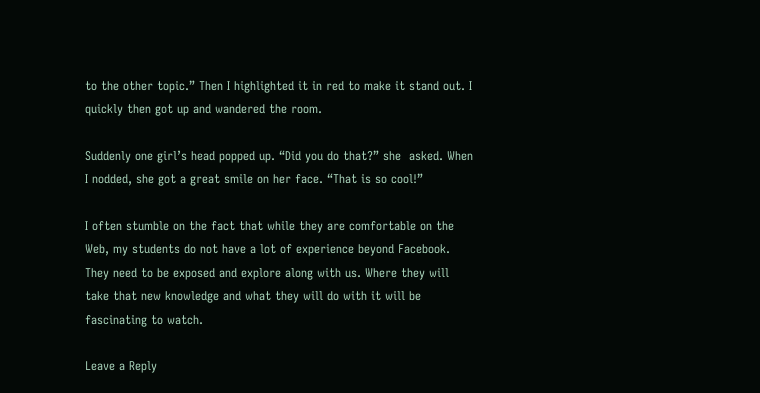to the other topic.” Then I highlighted it in red to make it stand out. I quickly then got up and wandered the room.

Suddenly one girl’s head popped up. “Did you do that?” she  asked. When I nodded, she got a great smile on her face. “That is so cool!”

I often stumble on the fact that while they are comfortable on the Web, my students do not have a lot of experience beyond Facebook. They need to be exposed and explore along with us. Where they will take that new knowledge and what they will do with it will be fascinating to watch.

Leave a Reply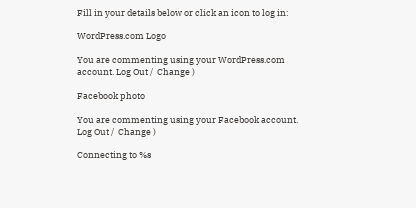Fill in your details below or click an icon to log in:

WordPress.com Logo

You are commenting using your WordPress.com account. Log Out /  Change )

Facebook photo

You are commenting using your Facebook account. Log Out /  Change )

Connecting to %s